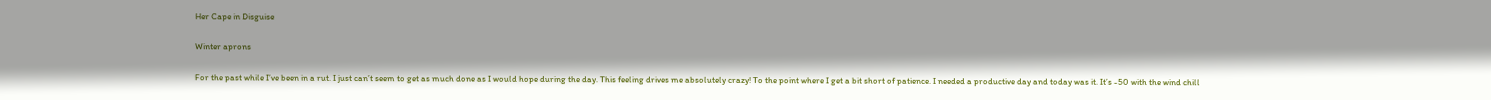Her Cape in Disguise

Winter aprons

For the past while I’ve been in a rut. I just can’t seem to get as much done as I would hope during the day. This feeling drives me absolutely crazy! To the point where I get a bit short of patience. I needed a productive day and today was it. It’s -50 with the wind chill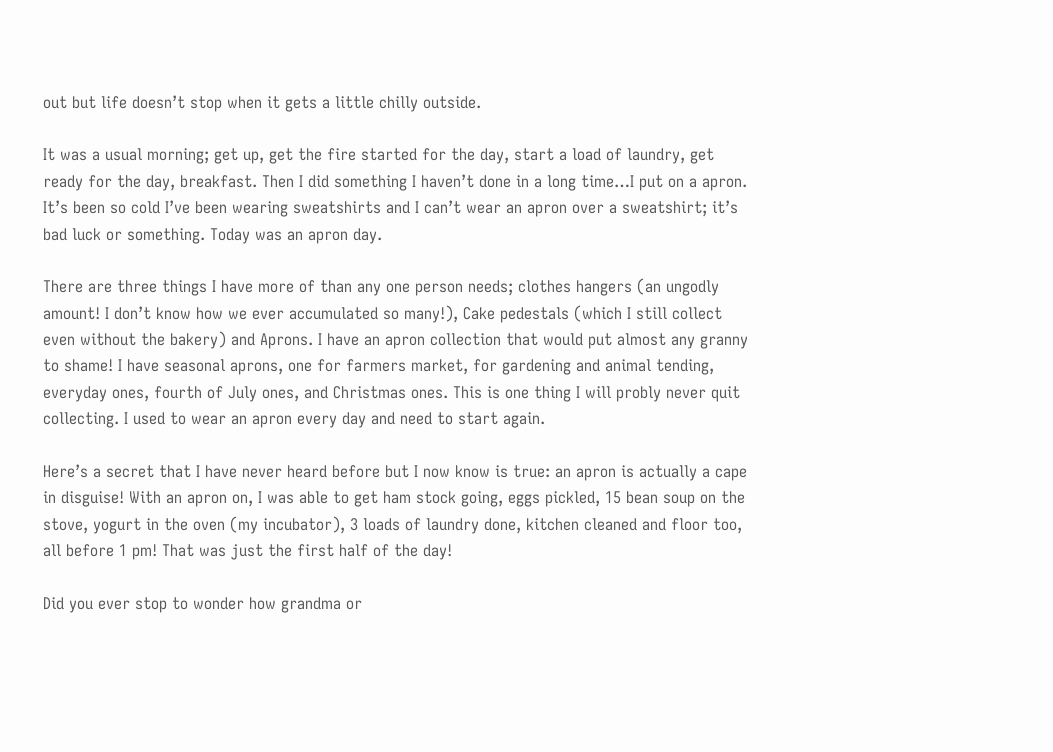out but life doesn’t stop when it gets a little chilly outside.

It was a usual morning; get up, get the fire started for the day, start a load of laundry, get ready for the day, breakfast. Then I did something I haven’t done in a long time…I put on a apron. It’s been so cold I’ve been wearing sweatshirts and I can’t wear an apron over a sweatshirt; it’s bad luck or something. Today was an apron day.

There are three things I have more of than any one person needs; clothes hangers (an ungodly amount! I don’t know how we ever accumulated so many!), Cake pedestals (which I still collect even without the bakery) and Aprons. I have an apron collection that would put almost any granny to shame! I have seasonal aprons, one for farmers market, for gardening and animal tending, everyday ones, fourth of July ones, and Christmas ones. This is one thing I will probly never quit collecting. I used to wear an apron every day and need to start again.

Here’s a secret that I have never heard before but I now know is true: an apron is actually a cape in disguise! With an apron on, I was able to get ham stock going, eggs pickled, 15 bean soup on the stove, yogurt in the oven (my incubator), 3 loads of laundry done, kitchen cleaned and floor too, all before 1 pm! That was just the first half of the day!

Did you ever stop to wonder how grandma or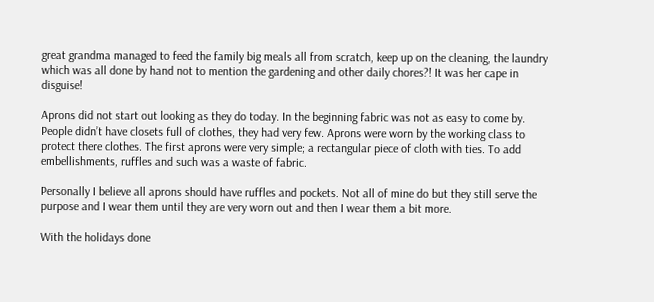great grandma managed to feed the family big meals all from scratch, keep up on the cleaning, the laundry which was all done by hand not to mention the gardening and other daily chores?! It was her cape in disguise!

Aprons did not start out looking as they do today. In the beginning fabric was not as easy to come by. People didn’t have closets full of clothes, they had very few. Aprons were worn by the working class to protect there clothes. The first aprons were very simple; a rectangular piece of cloth with ties. To add embellishments, ruffles and such was a waste of fabric.

Personally I believe all aprons should have ruffles and pockets. Not all of mine do but they still serve the purpose and I wear them until they are very worn out and then I wear them a bit more.

With the holidays done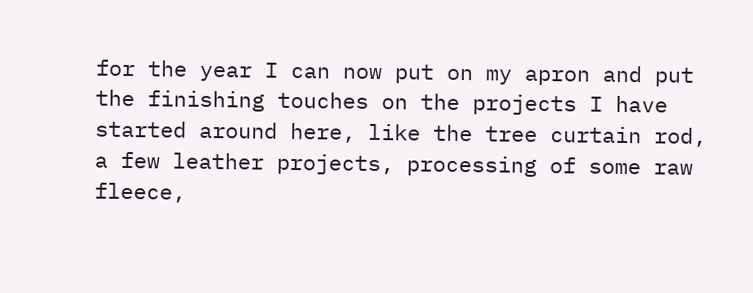for the year I can now put on my apron and put the finishing touches on the projects I have started around here, like the tree curtain rod, a few leather projects, processing of some raw fleece,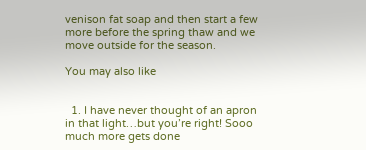venison fat soap and then start a few more before the spring thaw and we move outside for the season.

You may also like


  1. I have never thought of an apron in that light…but you’re right! Sooo much more gets done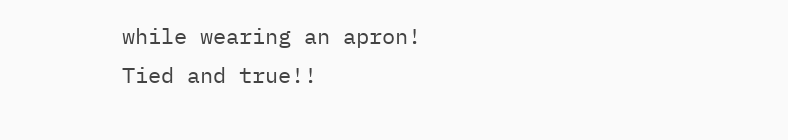while wearing an apron! Tied and true!!